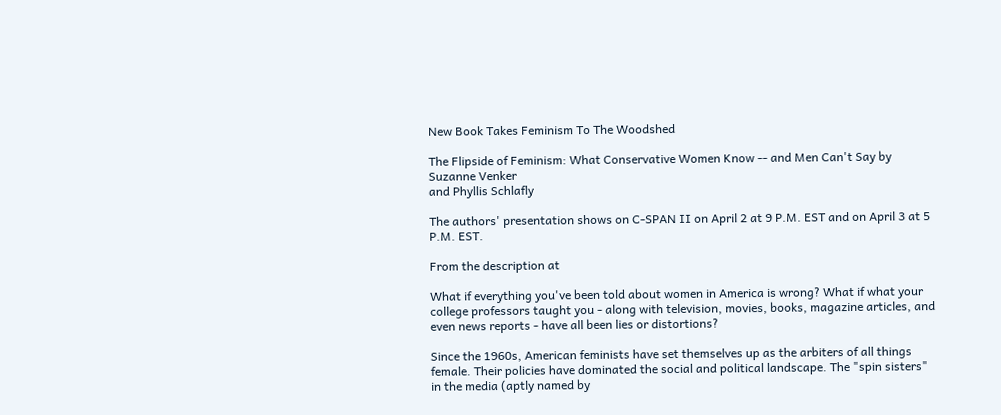New Book Takes Feminism To The Woodshed

The Flipside of Feminism: What Conservative Women Know -- and Men Can't Say by Suzanne Venker
and Phyllis Schlafly

The authors' presentation shows on C-SPAN II on April 2 at 9 P.M. EST and on April 3 at 5 P.M. EST.

From the description at

What if everything you've been told about women in America is wrong? What if what your college professors taught you - along with television, movies, books, magazine articles, and even news reports - have all been lies or distortions?

Since the 1960s, American feminists have set themselves up as the arbiters of all things female. Their policies have dominated the social and political landscape. The "spin sisters" in the media (aptly named by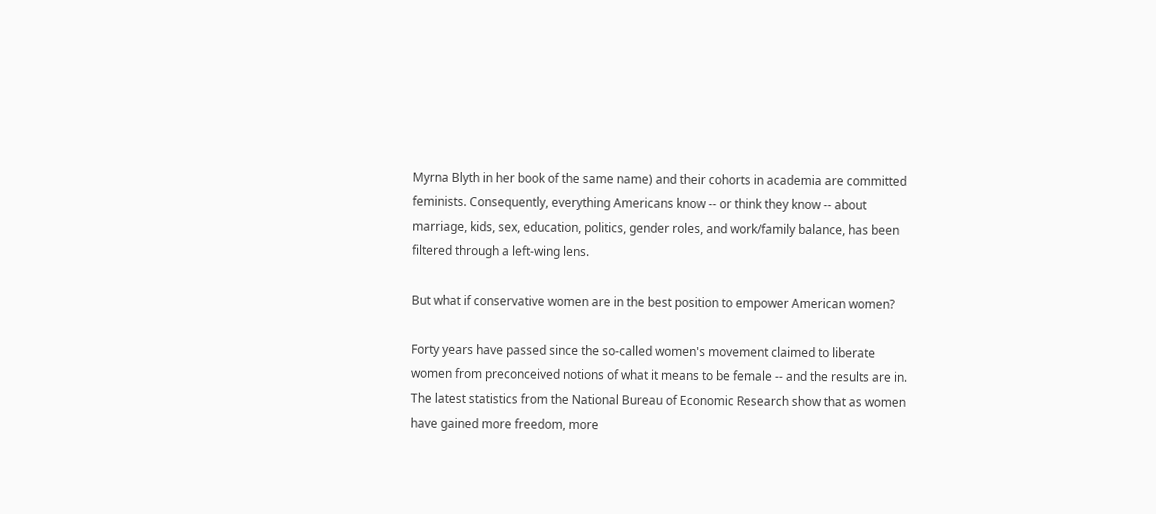Myrna Blyth in her book of the same name) and their cohorts in academia are committed feminists. Consequently, everything Americans know -- or think they know -- about marriage, kids, sex, education, politics, gender roles, and work/family balance, has been filtered through a left-wing lens.

But what if conservative women are in the best position to empower American women?

Forty years have passed since the so-called women's movement claimed to liberate women from preconceived notions of what it means to be female -- and the results are in. The latest statistics from the National Bureau of Economic Research show that as women have gained more freedom, more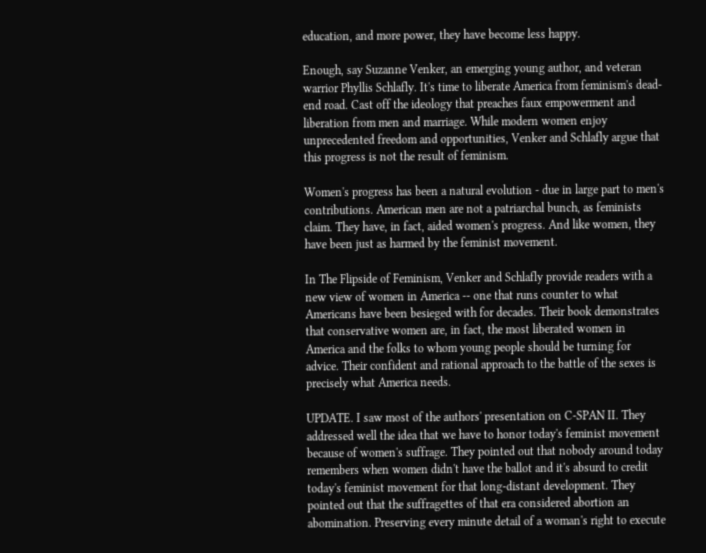education, and more power, they have become less happy.

Enough, say Suzanne Venker, an emerging young author, and veteran warrior Phyllis Schlafly. It's time to liberate America from feminism's dead-end road. Cast off the ideology that preaches faux empowerment and liberation from men and marriage. While modern women enjoy unprecedented freedom and opportunities, Venker and Schlafly argue that this progress is not the result of feminism.

Women's progress has been a natural evolution - due in large part to men's contributions. American men are not a patriarchal bunch, as feminists claim. They have, in fact, aided women's progress. And like women, they have been just as harmed by the feminist movement.

In The Flipside of Feminism, Venker and Schlafly provide readers with a new view of women in America -- one that runs counter to what Americans have been besieged with for decades. Their book demonstrates that conservative women are, in fact, the most liberated women in America and the folks to whom young people should be turning for advice. Their confident and rational approach to the battle of the sexes is precisely what America needs.

UPDATE. I saw most of the authors' presentation on C-SPAN II. They addressed well the idea that we have to honor today's feminist movement because of women's suffrage. They pointed out that nobody around today remembers when women didn't have the ballot and it's absurd to credit today's feminist movement for that long-distant development. They pointed out that the suffragettes of that era considered abortion an abomination. Preserving every minute detail of a woman's right to execute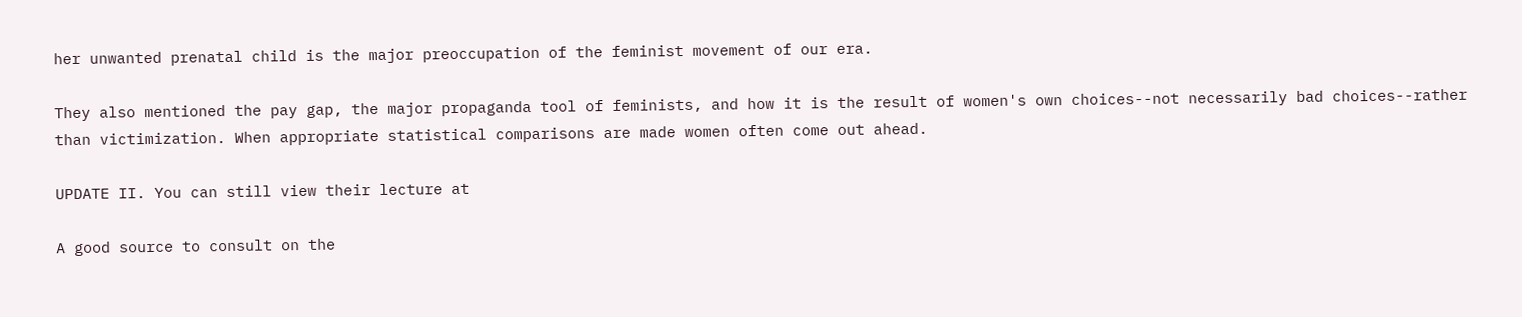her unwanted prenatal child is the major preoccupation of the feminist movement of our era.

They also mentioned the pay gap, the major propaganda tool of feminists, and how it is the result of women's own choices--not necessarily bad choices--rather than victimization. When appropriate statistical comparisons are made women often come out ahead.

UPDATE II. You can still view their lecture at

A good source to consult on the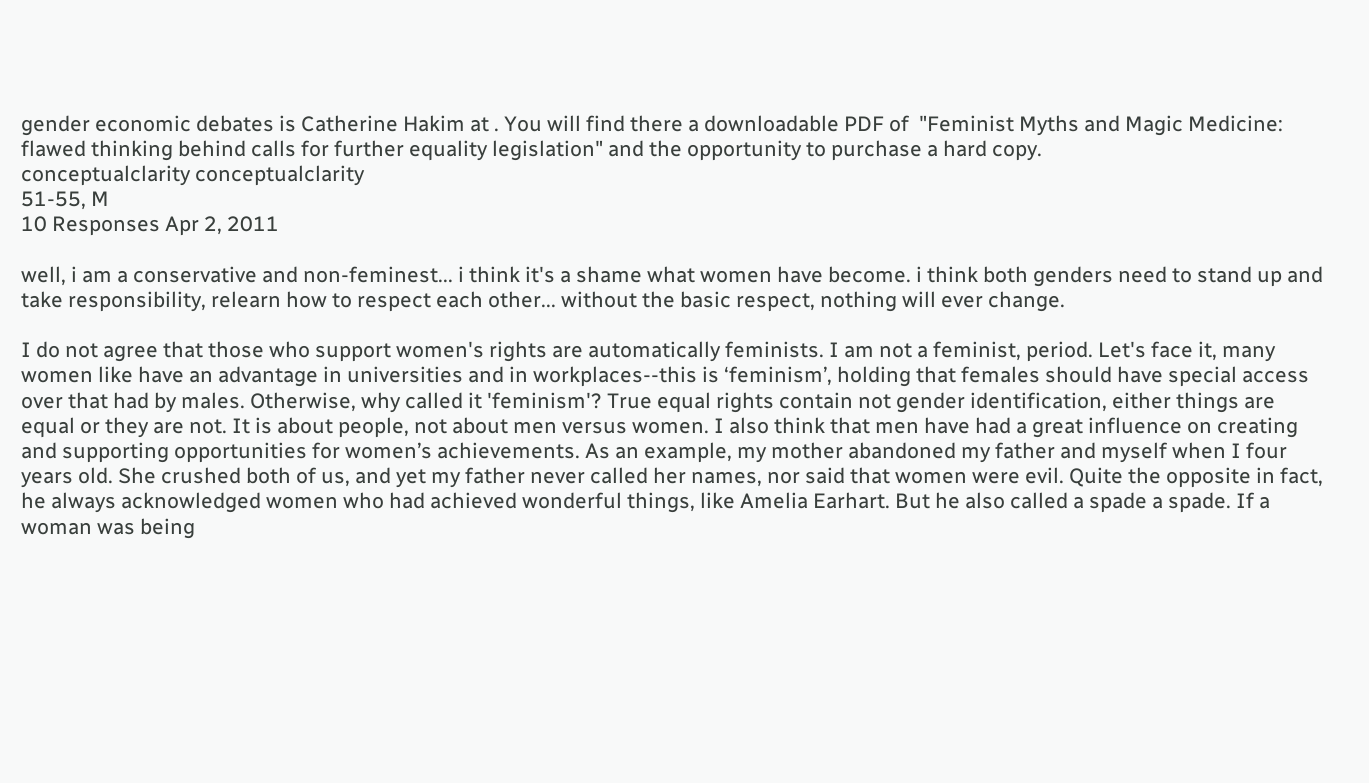gender economic debates is Catherine Hakim at . You will find there a downloadable PDF of  "Feminist Myths and Magic Medicine: flawed thinking behind calls for further equality legislation" and the opportunity to purchase a hard copy.
conceptualclarity conceptualclarity
51-55, M
10 Responses Apr 2, 2011

well, i am a conservative and non-feminest... i think it's a shame what women have become. i think both genders need to stand up and take responsibility, relearn how to respect each other... without the basic respect, nothing will ever change.

I do not agree that those who support women's rights are automatically feminists. I am not a feminist, period. Let's face it, many women like have an advantage in universities and in workplaces--this is ‘feminism’, holding that females should have special access over that had by males. Otherwise, why called it 'feminism'? True equal rights contain not gender identification, either things are equal or they are not. It is about people, not about men versus women. I also think that men have had a great influence on creating and supporting opportunities for women’s achievements. As an example, my mother abandoned my father and myself when I four years old. She crushed both of us, and yet my father never called her names, nor said that women were evil. Quite the opposite in fact, he always acknowledged women who had achieved wonderful things, like Amelia Earhart. But he also called a spade a spade. If a woman was being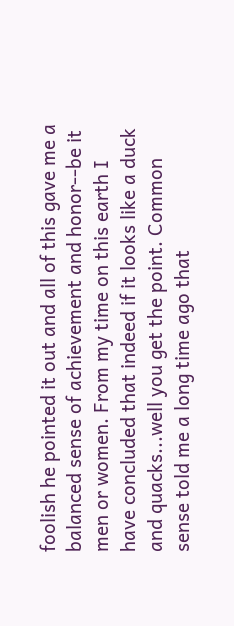foolish he pointed it out and all of this gave me a balanced sense of achievement and honor--be it men or women. From my time on this earth I have concluded that indeed if it looks like a duck and quacks...well you get the point. Common sense told me a long time ago that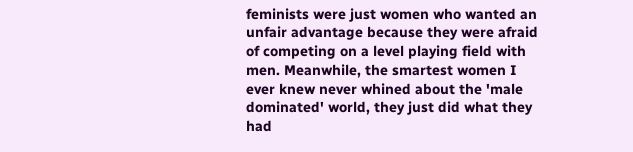feminists were just women who wanted an unfair advantage because they were afraid of competing on a level playing field with men. Meanwhile, the smartest women I ever knew never whined about the 'male dominated' world, they just did what they had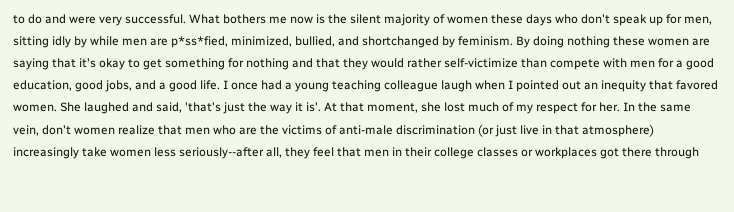to do and were very successful. What bothers me now is the silent majority of women these days who don't speak up for men, sitting idly by while men are p*ss*fied, minimized, bullied, and shortchanged by feminism. By doing nothing these women are saying that it's okay to get something for nothing and that they would rather self-victimize than compete with men for a good education, good jobs, and a good life. I once had a young teaching colleague laugh when I pointed out an inequity that favored women. She laughed and said, 'that's just the way it is'. At that moment, she lost much of my respect for her. In the same vein, don't women realize that men who are the victims of anti-male discrimination (or just live in that atmosphere) increasingly take women less seriously--after all, they feel that men in their college classes or workplaces got there through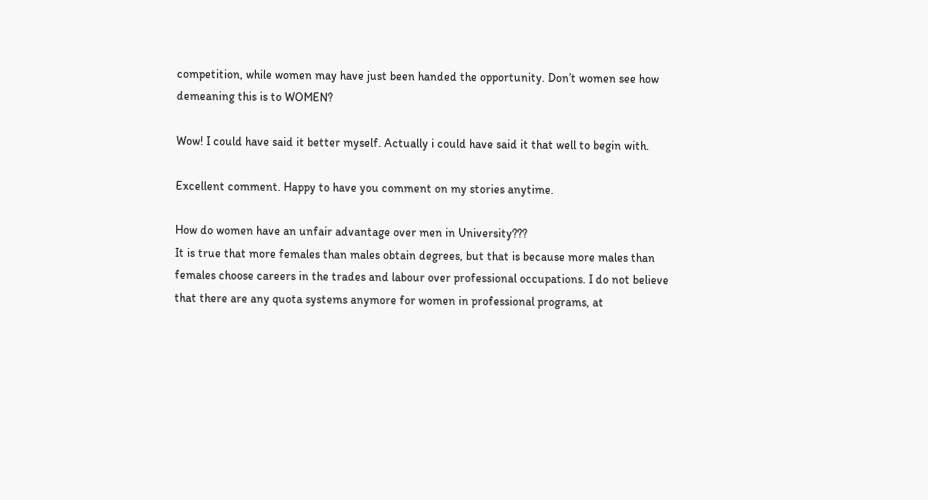competition, while women may have just been handed the opportunity. Don’t women see how demeaning this is to WOMEN?

Wow! I could have said it better myself. Actually i could have said it that well to begin with.

Excellent comment. Happy to have you comment on my stories anytime.

How do women have an unfair advantage over men in University???
It is true that more females than males obtain degrees, but that is because more males than females choose careers in the trades and labour over professional occupations. I do not believe that there are any quota systems anymore for women in professional programs, at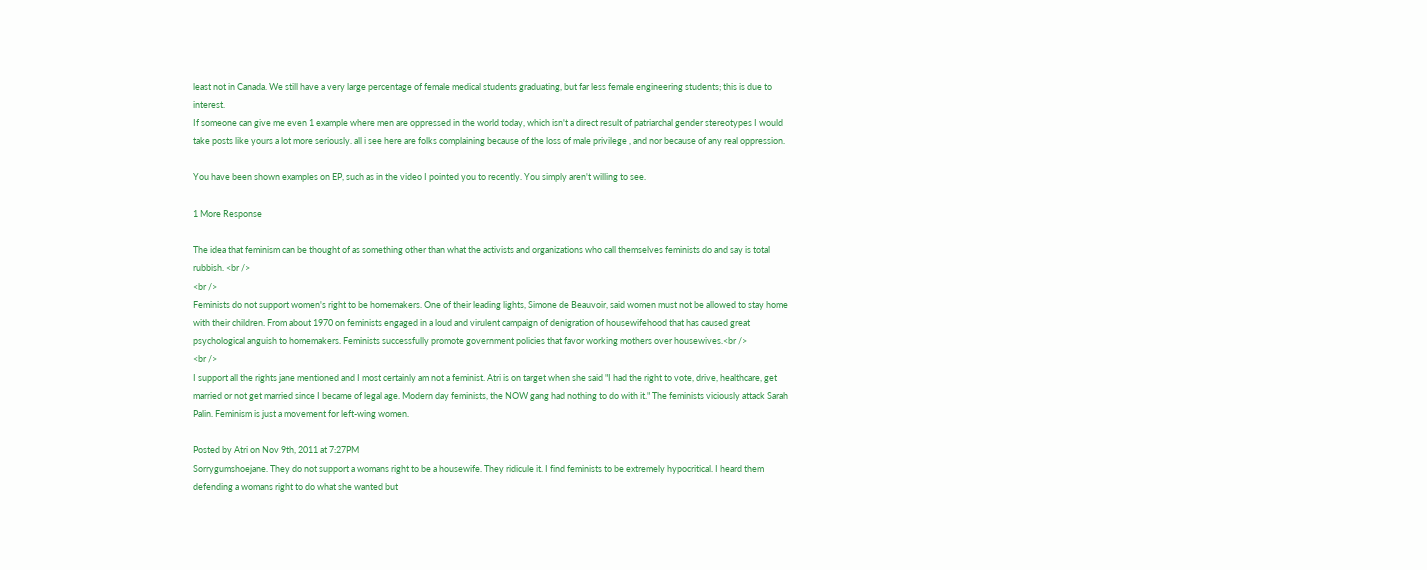least not in Canada. We still have a very large percentage of female medical students graduating, but far less female engineering students; this is due to interest.
If someone can give me even 1 example where men are oppressed in the world today, which isn't a direct result of patriarchal gender stereotypes I would take posts like yours a lot more seriously. all i see here are folks complaining because of the loss of male privilege , and nor because of any real oppression.

You have been shown examples on EP, such as in the video I pointed you to recently. You simply aren't willing to see.

1 More Response

The idea that feminism can be thought of as something other than what the activists and organizations who call themselves feminists do and say is total rubbish. <br />
<br />
Feminists do not support women's right to be homemakers. One of their leading lights, Simone de Beauvoir, said women must not be allowed to stay home with their children. From about 1970 on feminists engaged in a loud and virulent campaign of denigration of housewifehood that has caused great psychological anguish to homemakers. Feminists successfully promote government policies that favor working mothers over housewives.<br />
<br />
I support all the rights jane mentioned and I most certainly am not a feminist. Atri is on target when she said "I had the right to vote, drive, healthcare, get married or not get married since I became of legal age. Modern day feminists, the NOW gang had nothing to do with it." The feminists viciously attack Sarah Palin. Feminism is just a movement for left-wing women.

Posted by Atri on Nov 9th, 2011 at 7:27PM
Sorrygumshoejane. They do not support a womans right to be a housewife. They ridicule it. I find feminists to be extremely hypocritical. I heard them defending a womans right to do what she wanted but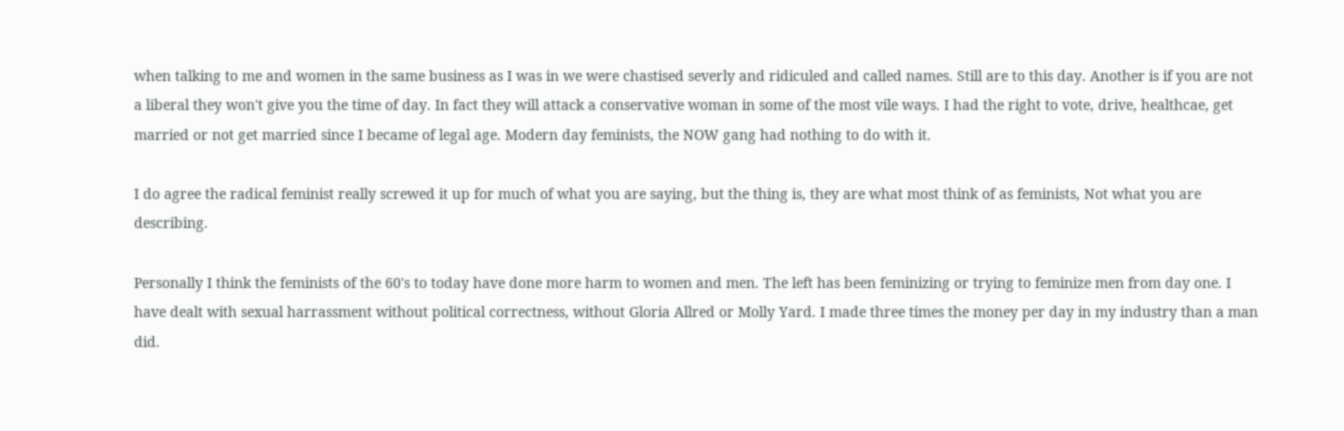when talking to me and women in the same business as I was in we were chastised severly and ridiculed and called names. Still are to this day. Another is if you are not a liberal they won't give you the time of day. In fact they will attack a conservative woman in some of the most vile ways. I had the right to vote, drive, healthcae, get married or not get married since I became of legal age. Modern day feminists, the NOW gang had nothing to do with it.

I do agree the radical feminist really screwed it up for much of what you are saying, but the thing is, they are what most think of as feminists, Not what you are describing.

Personally I think the feminists of the 60's to today have done more harm to women and men. The left has been feminizing or trying to feminize men from day one. I have dealt with sexual harrassment without political correctness, without Gloria Allred or Molly Yard. I made three times the money per day in my industry than a man did.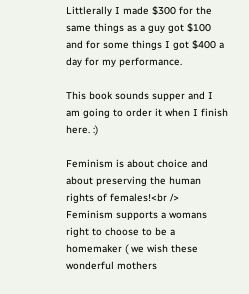Littlerally I made $300 for the same things as a guy got $100 and for some things I got $400 a day for my performance.

This book sounds supper and I am going to order it when I finish here. :)

Feminism is about choice and about preserving the human rights of females!<br />
Feminism supports a womans right to choose to be a homemaker ( we wish these wonderful mothers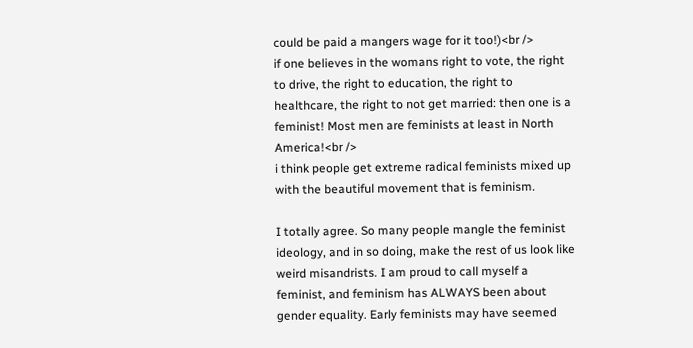could be paid a mangers wage for it too!)<br />
if one believes in the womans right to vote, the right to drive, the right to education, the right to healthcare, the right to not get married: then one is a feminist! Most men are feminists at least in North America!<br />
i think people get extreme radical feminists mixed up with the beautiful movement that is feminism.

I totally agree. So many people mangle the feminist ideology, and in so doing, make the rest of us look like weird misandrists. I am proud to call myself a feminist, and feminism has ALWAYS been about gender equality. Early feminists may have seemed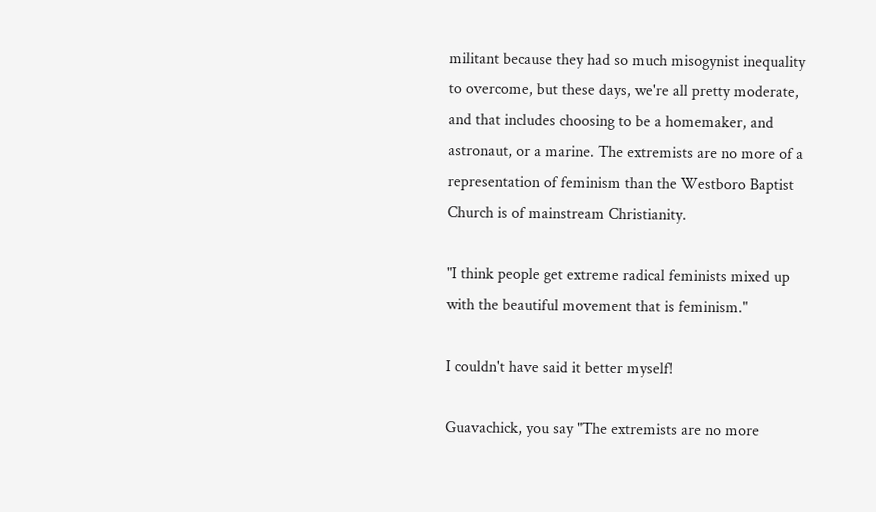militant because they had so much misogynist inequality to overcome, but these days, we're all pretty moderate, and that includes choosing to be a homemaker, and astronaut, or a marine. The extremists are no more of a representation of feminism than the Westboro Baptist Church is of mainstream Christianity.

"I think people get extreme radical feminists mixed up with the beautiful movement that is feminism."

I couldn't have said it better myself!

Guavachick, you say "The extremists are no more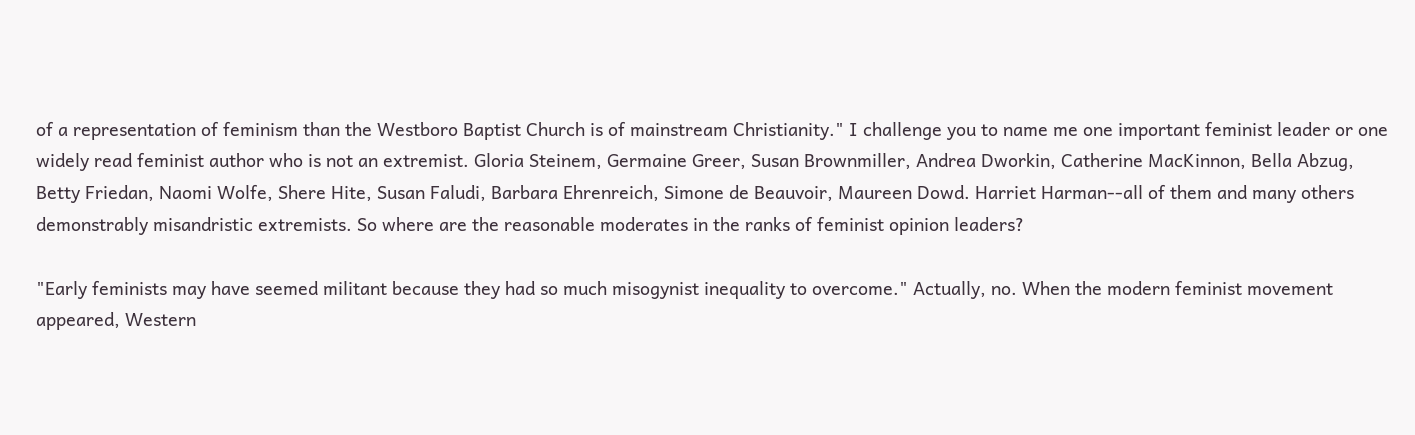of a representation of feminism than the Westboro Baptist Church is of mainstream Christianity." I challenge you to name me one important feminist leader or one widely read feminist author who is not an extremist. Gloria Steinem, Germaine Greer, Susan Brownmiller, Andrea Dworkin, Catherine MacKinnon, Bella Abzug, Betty Friedan, Naomi Wolfe, Shere Hite, Susan Faludi, Barbara Ehrenreich, Simone de Beauvoir, Maureen Dowd. Harriet Harman--all of them and many others demonstrably misandristic extremists. So where are the reasonable moderates in the ranks of feminist opinion leaders?

"Early feminists may have seemed militant because they had so much misogynist inequality to overcome." Actually, no. When the modern feminist movement appeared, Western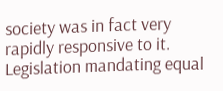society was in fact very rapidly responsive to it. Legislation mandating equal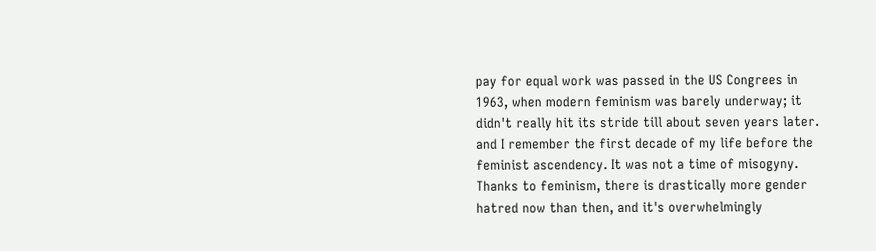pay for equal work was passed in the US Congrees in 1963, when modern feminism was barely underway; it didn't really hit its stride till about seven years later. and I remember the first decade of my life before the feminist ascendency. It was not a time of misogyny. Thanks to feminism, there is drastically more gender hatred now than then, and it's overwhelmingly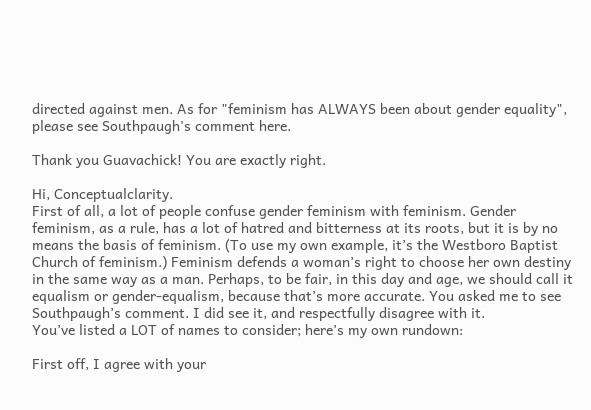directed against men. As for "feminism has ALWAYS been about gender equality", please see Southpaugh's comment here.

Thank you Guavachick! You are exactly right.

Hi, Conceptualclarity.
First of all, a lot of people confuse gender feminism with feminism. Gender feminism, as a rule, has a lot of hatred and bitterness at its roots, but it is by no means the basis of feminism. (To use my own example, it’s the Westboro Baptist Church of feminism.) Feminism defends a woman’s right to choose her own destiny in the same way as a man. Perhaps, to be fair, in this day and age, we should call it equalism or gender-equalism, because that’s more accurate. You asked me to see Southpaugh’s comment. I did see it, and respectfully disagree with it.
You’ve listed a LOT of names to consider; here’s my own rundown:

First off, I agree with your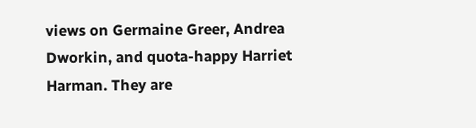views on Germaine Greer, Andrea Dworkin, and quota-happy Harriet Harman. They are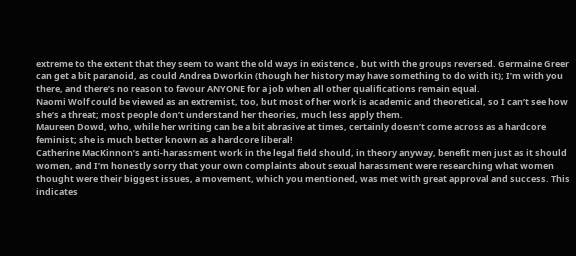extreme to the extent that they seem to want the old ways in existence , but with the groups reversed. Germaine Greer can get a bit paranoid, as could Andrea Dworkin (though her history may have something to do with it); I’m with you there, and there’s no reason to favour ANYONE for a job when all other qualifications remain equal.
Naomi Wolf could be viewed as an extremist, too, but most of her work is academic and theoretical, so I can’t see how she’s a threat; most people don’t understand her theories, much less apply them.
Maureen Dowd, who, while her writing can be a bit abrasive at times, certainly doesn’t come across as a hardcore feminist; she is much better known as a hardcore liberal!
Catherine MacKinnon’s anti-harassment work in the legal field should, in theory anyway, benefit men just as it should women, and I’m honestly sorry that your own complaints about sexual harassment were researching what women thought were their biggest issues, a movement, which you mentioned, was met with great approval and success. This indicates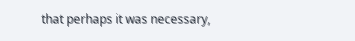that perhaps it was necessary,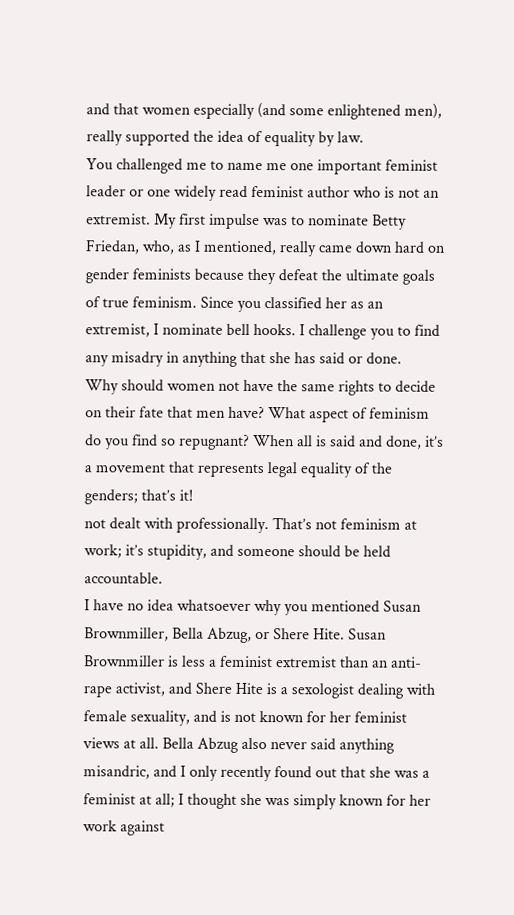and that women especially (and some enlightened men), really supported the idea of equality by law.
You challenged me to name me one important feminist leader or one widely read feminist author who is not an extremist. My first impulse was to nominate Betty Friedan, who, as I mentioned, really came down hard on gender feminists because they defeat the ultimate goals of true feminism. Since you classified her as an extremist, I nominate bell hooks. I challenge you to find any misadry in anything that she has said or done.
Why should women not have the same rights to decide on their fate that men have? What aspect of feminism do you find so repugnant? When all is said and done, it’s a movement that represents legal equality of the genders; that’s it!
not dealt with professionally. That’s not feminism at work; it’s stupidity, and someone should be held accountable.
I have no idea whatsoever why you mentioned Susan Brownmiller, Bella Abzug, or Shere Hite. Susan Brownmiller is less a feminist extremist than an anti-rape activist, and Shere Hite is a sexologist dealing with female sexuality, and is not known for her feminist views at all. Bella Abzug also never said anything misandric, and I only recently found out that she was a feminist at all; I thought she was simply known for her work against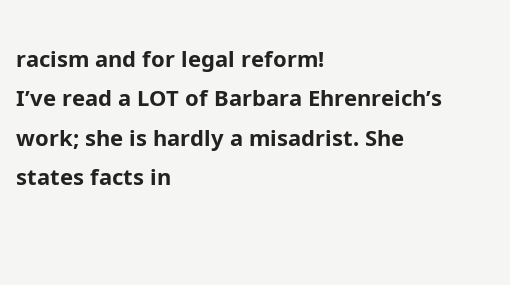racism and for legal reform!
I’ve read a LOT of Barbara Ehrenreich’s work; she is hardly a misadrist. She states facts in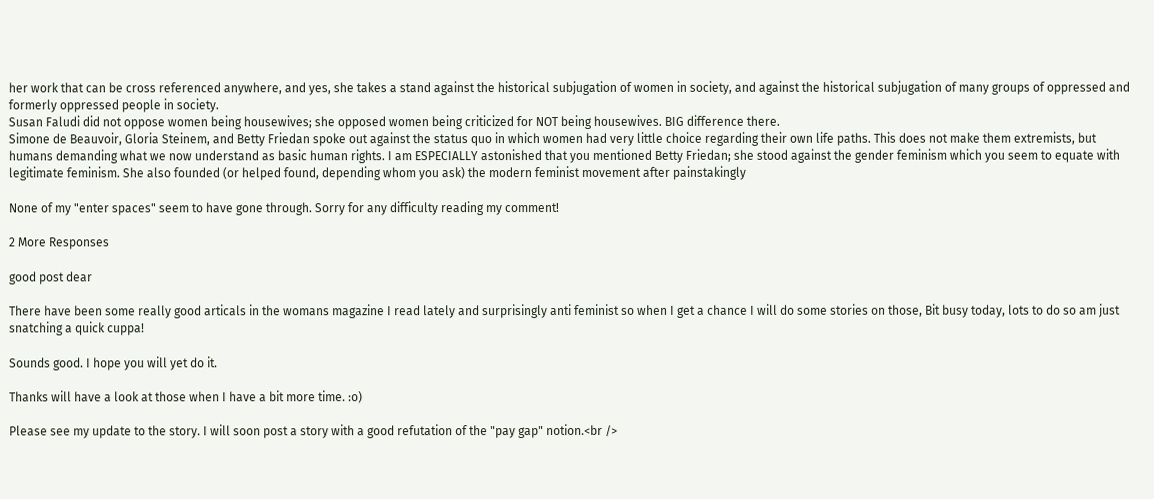her work that can be cross referenced anywhere, and yes, she takes a stand against the historical subjugation of women in society, and against the historical subjugation of many groups of oppressed and formerly oppressed people in society.
Susan Faludi did not oppose women being housewives; she opposed women being criticized for NOT being housewives. BIG difference there.
Simone de Beauvoir, Gloria Steinem, and Betty Friedan spoke out against the status quo in which women had very little choice regarding their own life paths. This does not make them extremists, but humans demanding what we now understand as basic human rights. I am ESPECIALLY astonished that you mentioned Betty Friedan; she stood against the gender feminism which you seem to equate with legitimate feminism. She also founded (or helped found, depending whom you ask) the modern feminist movement after painstakingly

None of my "enter spaces" seem to have gone through. Sorry for any difficulty reading my comment!

2 More Responses

good post dear

There have been some really good articals in the womans magazine I read lately and surprisingly anti feminist so when I get a chance I will do some stories on those, Bit busy today, lots to do so am just snatching a quick cuppa!

Sounds good. I hope you will yet do it.

Thanks will have a look at those when I have a bit more time. :o)

Please see my update to the story. I will soon post a story with a good refutation of the "pay gap" notion.<br />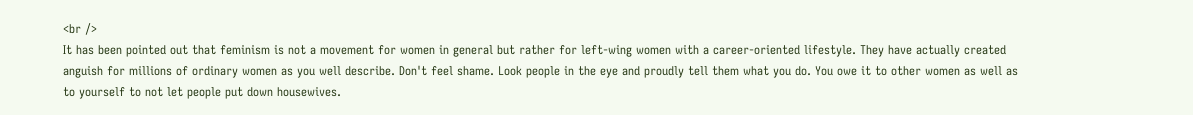<br />
It has been pointed out that feminism is not a movement for women in general but rather for left-wing women with a career-oriented lifestyle. They have actually created anguish for millions of ordinary women as you well describe. Don't feel shame. Look people in the eye and proudly tell them what you do. You owe it to other women as well as to yourself to not let people put down housewives.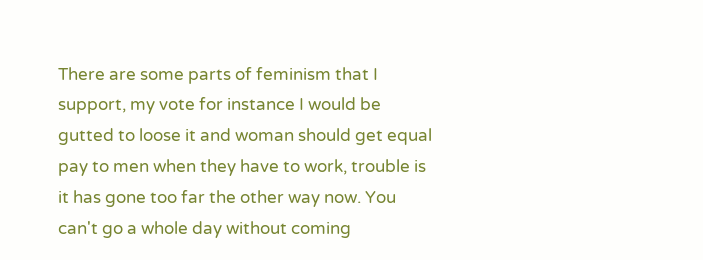There are some parts of feminism that I support, my vote for instance I would be gutted to loose it and woman should get equal pay to men when they have to work, trouble is it has gone too far the other way now. You can't go a whole day without coming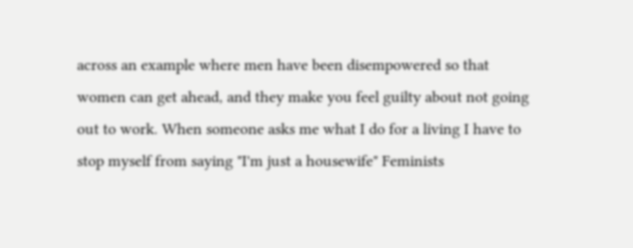across an example where men have been disempowered so that women can get ahead, and they make you feel guilty about not going out to work. When someone asks me what I do for a living I have to stop myself from saying "I'm just a housewife" Feminists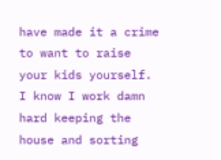have made it a crime to want to raise your kids yourself. I know I work damn hard keeping the house and sorting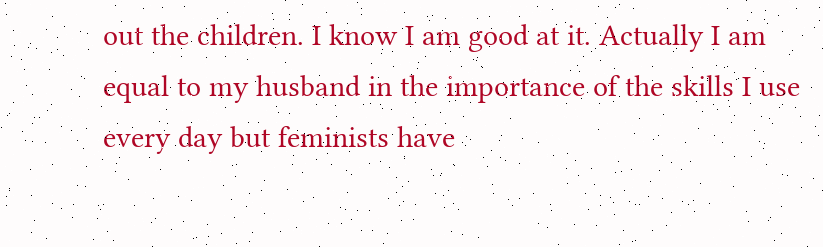out the children. I know I am good at it. Actually I am equal to my husband in the importance of the skills I use every day but feminists have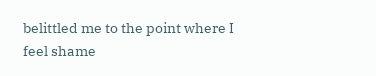belittled me to the point where I feel shame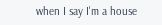when I say I'm a house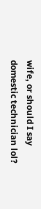wife, or should I say domestic technician lol?